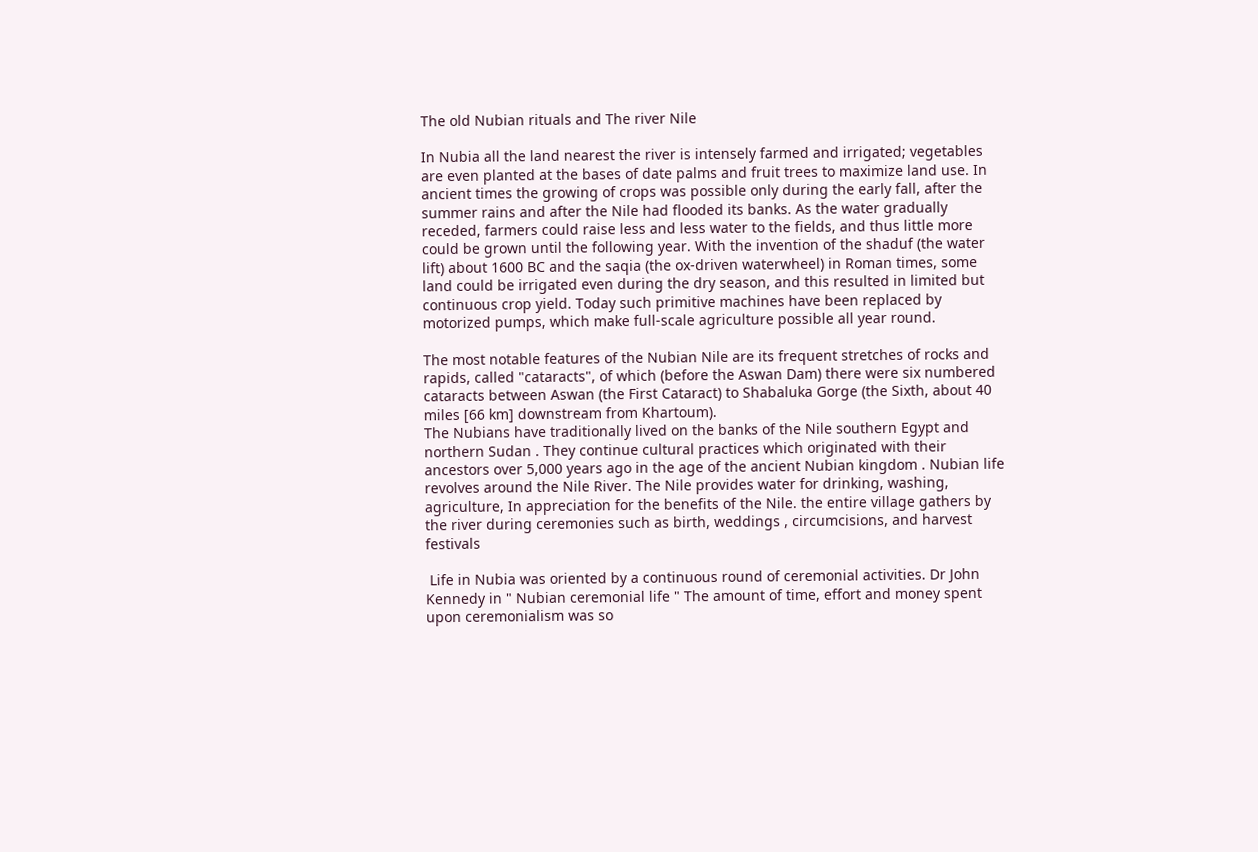The old Nubian rituals and The river Nile

In Nubia all the land nearest the river is intensely farmed and irrigated; vegetables are even planted at the bases of date palms and fruit trees to maximize land use. In ancient times the growing of crops was possible only during the early fall, after the summer rains and after the Nile had flooded its banks. As the water gradually receded, farmers could raise less and less water to the fields, and thus little more could be grown until the following year. With the invention of the shaduf (the water lift) about 1600 BC and the saqia (the ox-driven waterwheel) in Roman times, some land could be irrigated even during the dry season, and this resulted in limited but continuous crop yield. Today such primitive machines have been replaced by motorized pumps, which make full-scale agriculture possible all year round.

The most notable features of the Nubian Nile are its frequent stretches of rocks and rapids, called "cataracts", of which (before the Aswan Dam) there were six numbered cataracts between Aswan (the First Cataract) to Shabaluka Gorge (the Sixth, about 40 miles [66 km] downstream from Khartoum).
The Nubians have traditionally lived on the banks of the Nile southern Egypt and northern Sudan . They continue cultural practices which originated with their ancestors over 5,000 years ago in the age of the ancient Nubian kingdom . Nubian life revolves around the Nile River. The Nile provides water for drinking, washing, agriculture, In appreciation for the benefits of the Nile. the entire village gathers by the river during ceremonies such as birth, weddings , circumcisions, and harvest festivals

 Life in Nubia was oriented by a continuous round of ceremonial activities. Dr John Kennedy in " Nubian ceremonial life " The amount of time, effort and money spent upon ceremonialism was so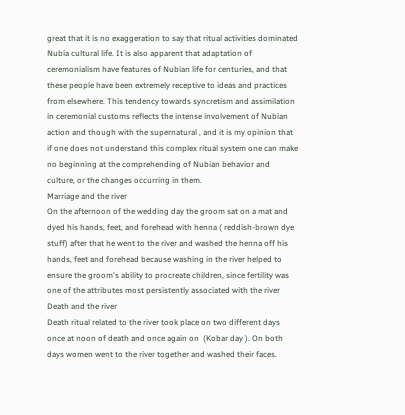great that it is no exaggeration to say that ritual activities dominated Nubia cultural life. It is also apparent that adaptation of ceremonialism have features of Nubian life for centuries, and that these people have been extremely receptive to ideas and practices from elsewhere. This tendency towards syncretism and assimilation in ceremonial customs reflects the intense involvement of Nubian action and though with the supernatural , and it is my opinion that if one does not understand this complex ritual system one can make no beginning at the comprehending of Nubian behavior and culture, or the changes occurring in them.
Marriage and the river
On the afternoon of the wedding day the groom sat on a mat and dyed his hands, feet, and forehead with henna ( reddish-brown dye stuff) after that he went to the river and washed the henna off his hands, feet and forehead because washing in the river helped to ensure the groom's ability to procreate children, since fertility was one of the attributes most persistently associated with the river
Death and the river
Death ritual related to the river took place on two different days once at noon of death and once again on  (Kobar day ). On both days women went to the river together and washed their faces.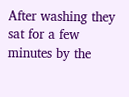After washing they sat for a few minutes by the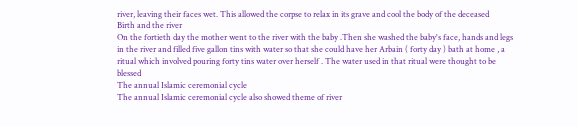river, leaving their faces wet. This allowed the corpse to relax in its grave and cool the body of the deceased
Birth and the river
On the fortieth day the mother went to the river with the baby .Then she washed the baby's face, hands and legs in the river and filled five gallon tins with water so that she could have her Arbain ( forty day ) bath at home , a ritual which involved pouring forty tins water over herself . The water used in that ritual were thought to be blessed
The annual Islamic ceremonial cycle
The annual Islamic ceremonial cycle also showed theme of river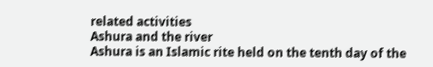related activities
Ashura and the river
Ashura is an Islamic rite held on the tenth day of the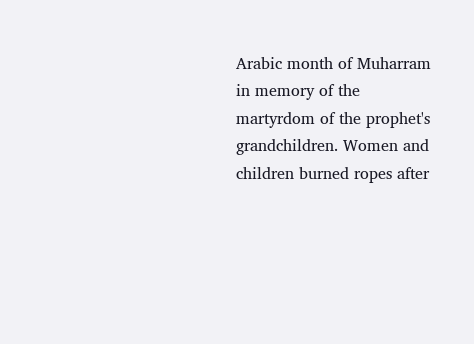Arabic month of Muharram in memory of the martyrdom of the prophet's grandchildren. Women and children burned ropes after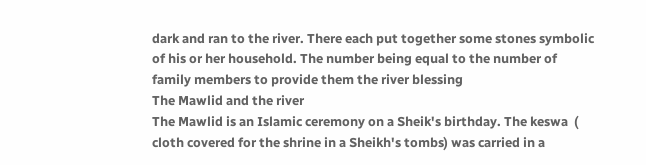dark and ran to the river. There each put together some stones symbolic of his or her household. The number being equal to the number of family members to provide them the river blessing
The Mawlid and the river
The Mawlid is an Islamic ceremony on a Sheik's birthday. The keswa  ( cloth covered for the shrine in a Sheikh's tombs) was carried in a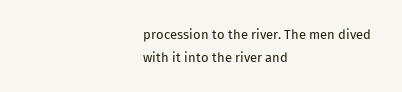procession to the river. The men dived with it into the river and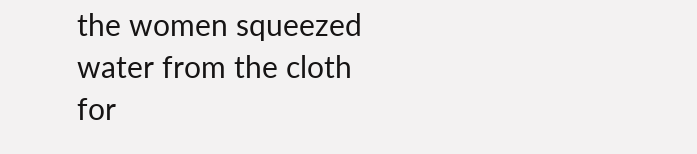the women squeezed water from the cloth for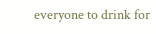everyone to drink for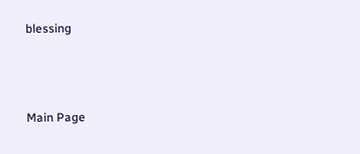blessing



Main Page